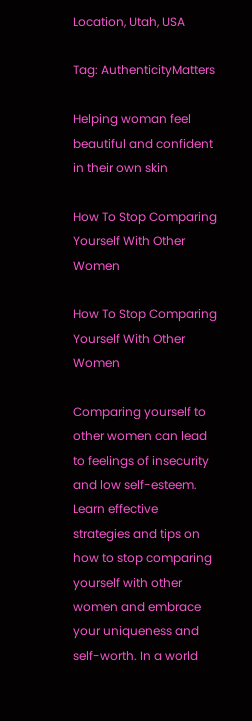Location, Utah, USA

Tag: AuthenticityMatters

Helping woman feel beautiful and confident in their own skin

How To Stop Comparing Yourself With Other Women

How To Stop Comparing Yourself With Other Women

Comparing yourself to other women can lead to feelings of insecurity and low self-esteem. Learn effective strategies and tips on how to stop comparing yourself with other women and embrace your uniqueness and self-worth. In a world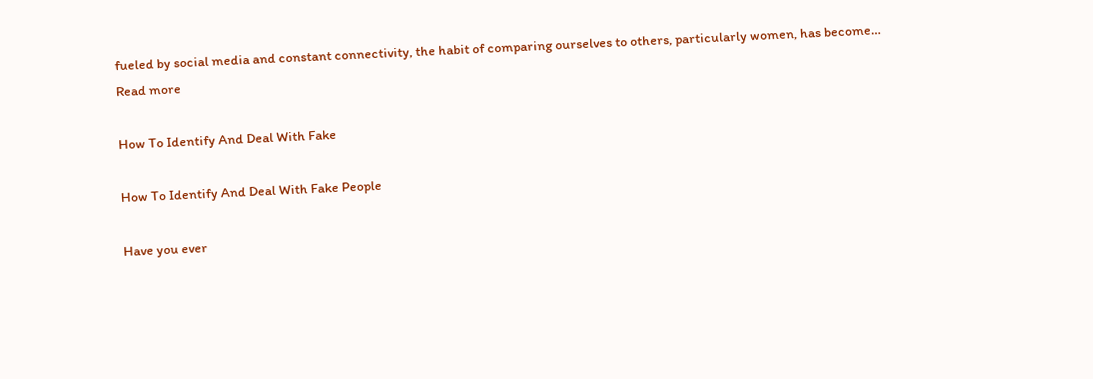fueled by social media and constant connectivity, the habit of comparing ourselves to others, particularly women, has become…
Read more

How To Identify And Deal With Fake

How To Identify And Deal With Fake People

Have you ever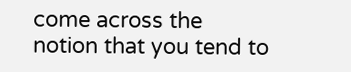come across the notion that you tend to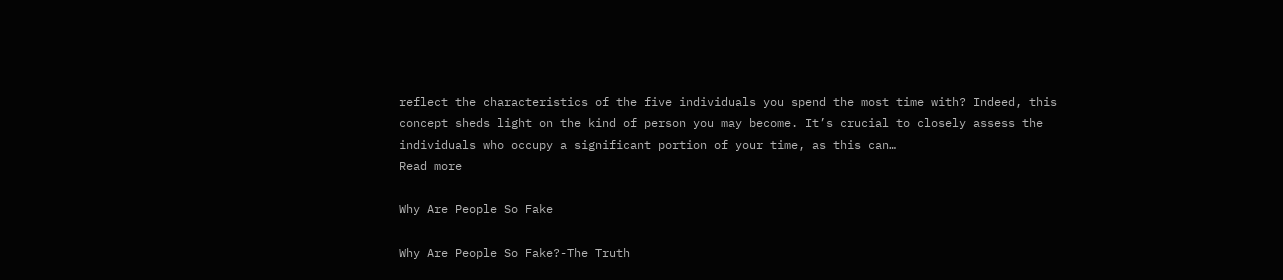reflect the characteristics of the five individuals you spend the most time with? Indeed, this concept sheds light on the kind of person you may become. It’s crucial to closely assess the individuals who occupy a significant portion of your time, as this can…
Read more

Why Are People So Fake

Why Are People So Fake?-The Truth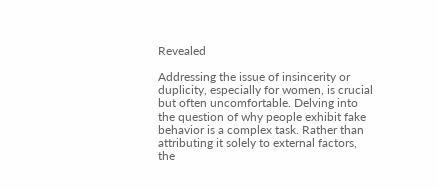Revealed

Addressing the issue of insincerity or duplicity, especially for women, is crucial but often uncomfortable. Delving into the question of why people exhibit fake behavior is a complex task. Rather than attributing it solely to external factors, the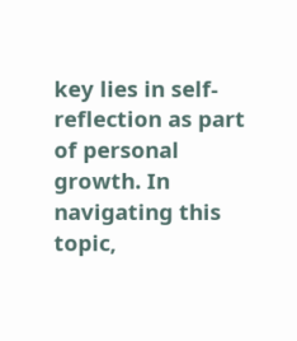key lies in self-reflection as part of personal growth. In navigating this topic,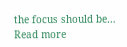the focus should be…
Read more